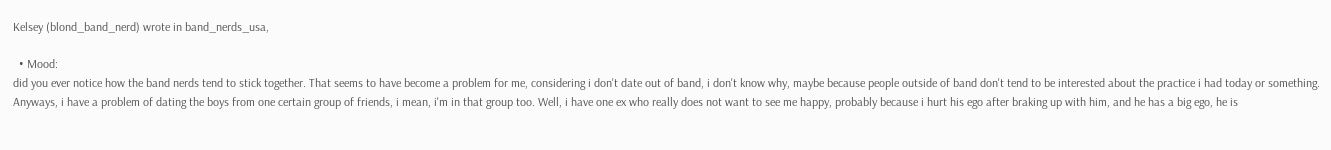Kelsey (blond_band_nerd) wrote in band_nerds_usa,

  • Mood:
did you ever notice how the band nerds tend to stick together. That seems to have become a problem for me, considering i don't date out of band, i don't know why, maybe because people outside of band don't tend to be interested about the practice i had today or something. Anyways, i have a problem of dating the boys from one certain group of friends, i mean, i'm in that group too. Well, i have one ex who really does not want to see me happy, probably because i hurt his ego after braking up with him, and he has a big ego, he is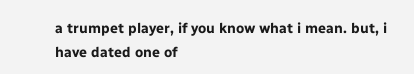a trumpet player, if you know what i mean. but, i have dated one of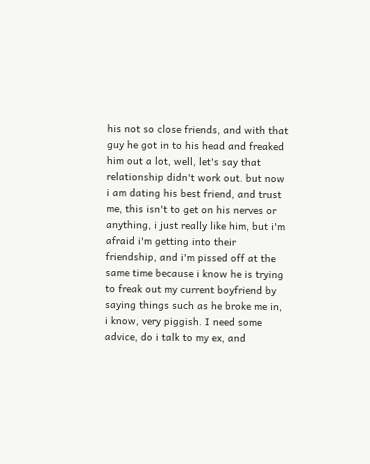his not so close friends, and with that guy he got in to his head and freaked him out a lot, well, let's say that relationship didn't work out. but now i am dating his best friend, and trust me, this isn't to get on his nerves or anything, i just really like him, but i'm afraid i'm getting into their friendship, and i'm pissed off at the same time because i know he is trying to freak out my current boyfriend by saying things such as he broke me in, i know, very piggish. I need some advice, do i talk to my ex, and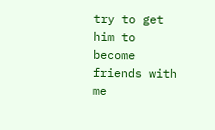try to get him to become friends with me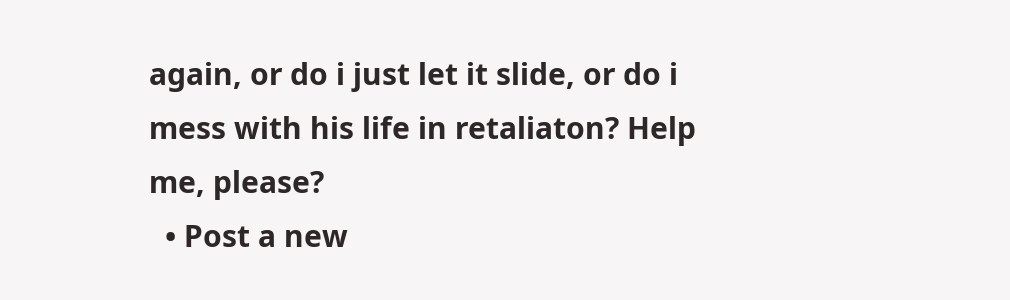again, or do i just let it slide, or do i mess with his life in retaliaton? Help me, please?
  • Post a new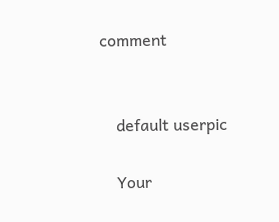comment


    default userpic

    Your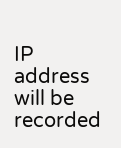IP address will be recorded